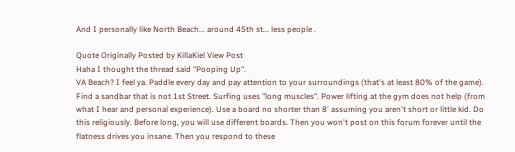And I personally like North Beach... around 45th st... less people .

Quote Originally Posted by KillaKiel View Post
Haha I thought the thread said "Pooping Up".
VA Beach? I feel ya. Paddle every day and pay attention to your surroundings (that's at least 80% of the game). Find a sandbar that is not 1st Street. Surfing uses "long muscles". Power lifting at the gym does not help (from what I hear and personal experience). Use a board no shorter than 8' assuming you aren't short or little kid. Do this religiously. Before long, you will use different boards. Then you won't post on this forum forever until the flatness drives you insane. Then you respond to these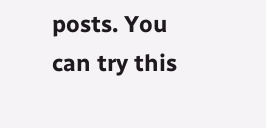posts. You can try this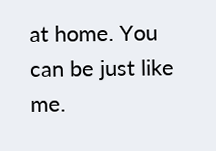at home. You can be just like me.